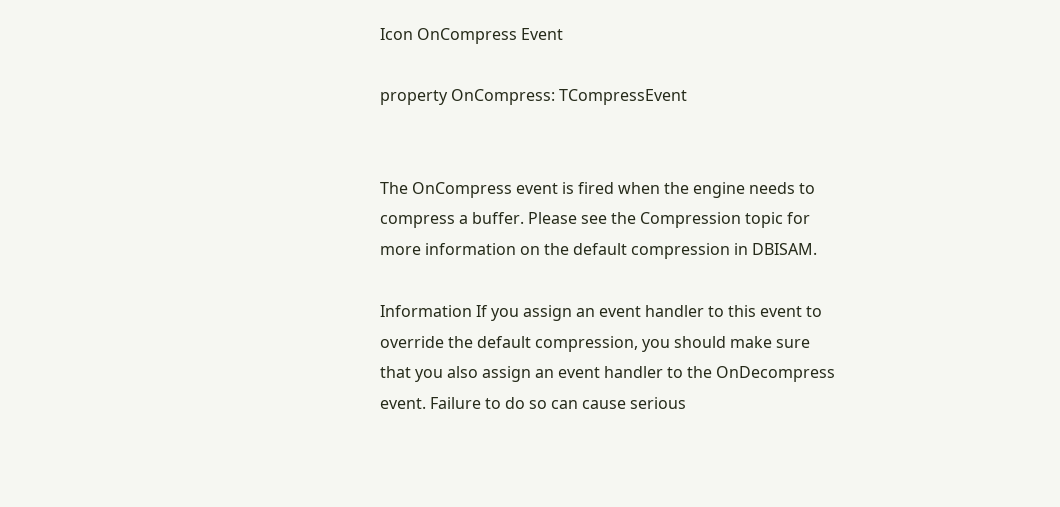Icon OnCompress Event

property OnCompress: TCompressEvent


The OnCompress event is fired when the engine needs to compress a buffer. Please see the Compression topic for more information on the default compression in DBISAM.

Information If you assign an event handler to this event to override the default compression, you should make sure that you also assign an event handler to the OnDecompress event. Failure to do so can cause serious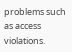problems such as access violations.